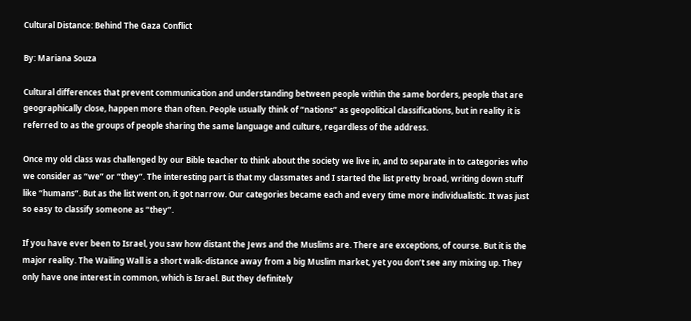Cultural Distance: Behind The Gaza Conflict

By: Mariana Souza

Cultural differences that prevent communication and understanding between people within the same borders, people that are geographically close, happen more than often. People usually think of “nations” as geopolitical classifications, but in reality it is referred to as the groups of people sharing the same language and culture, regardless of the address.

Once my old class was challenged by our Bible teacher to think about the society we live in, and to separate in to categories who we consider as “we” or “they”. The interesting part is that my classmates and I started the list pretty broad, writing down stuff like “humans”. But as the list went on, it got narrow. Our categories became each and every time more individualistic. It was just so easy to classify someone as “they”.

If you have ever been to Israel, you saw how distant the Jews and the Muslims are. There are exceptions, of course. But it is the major reality. The Wailing Wall is a short walk-distance away from a big Muslim market, yet you don’t see any mixing up. They only have one interest in common, which is Israel. But they definitely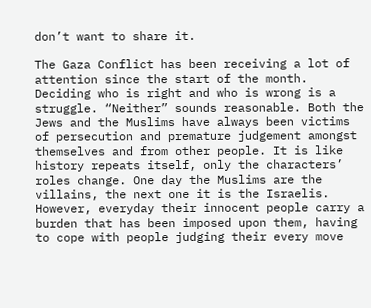don’t want to share it.

The Gaza Conflict has been receiving a lot of attention since the start of the month. Deciding who is right and who is wrong is a struggle. “Neither” sounds reasonable. Both the Jews and the Muslims have always been victims of persecution and premature judgement amongst themselves and from other people. It is like history repeats itself, only the characters’ roles change. One day the Muslims are the villains, the next one it is the Israelis. However, everyday their innocent people carry a burden that has been imposed upon them, having to cope with people judging their every move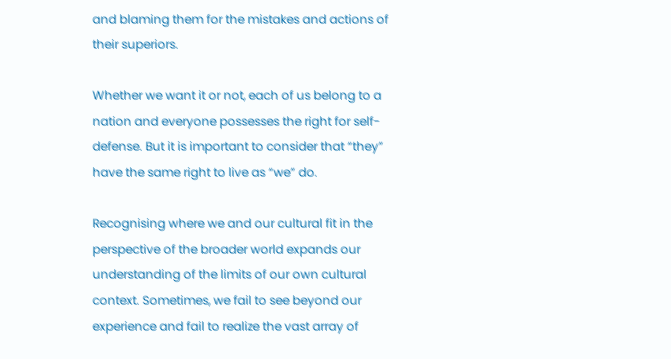and blaming them for the mistakes and actions of their superiors.

Whether we want it or not, each of us belong to a nation and everyone possesses the right for self-defense. But it is important to consider that “they” have the same right to live as “we” do.

Recognising where we and our cultural fit in the perspective of the broader world expands our understanding of the limits of our own cultural context. Sometimes, we fail to see beyond our experience and fail to realize the vast array of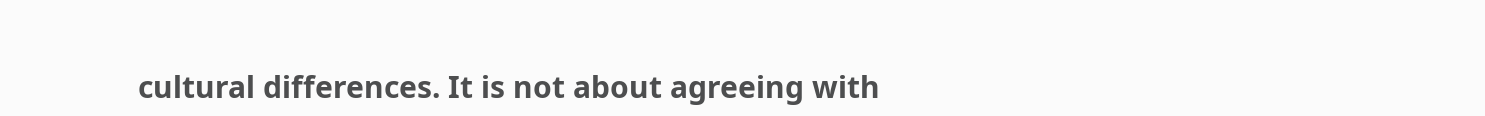cultural differences. It is not about agreeing with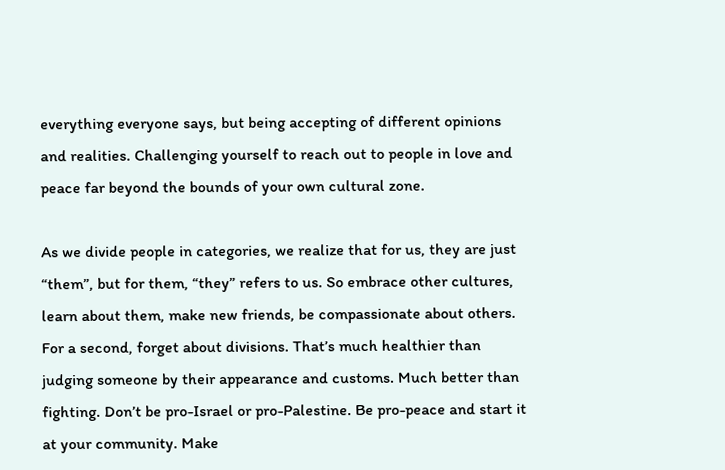everything everyone says, but being accepting of different opinions and realities. Challenging yourself to reach out to people in love and peace far beyond the bounds of your own cultural zone.

As we divide people in categories, we realize that for us, they are just “them”, but for them, “they” refers to us. So embrace other cultures, learn about them, make new friends, be compassionate about others. For a second, forget about divisions. That’s much healthier than judging someone by their appearance and customs. Much better than fighting. Don’t be pro-Israel or pro-Palestine. Be pro-peace and start it at your community. Make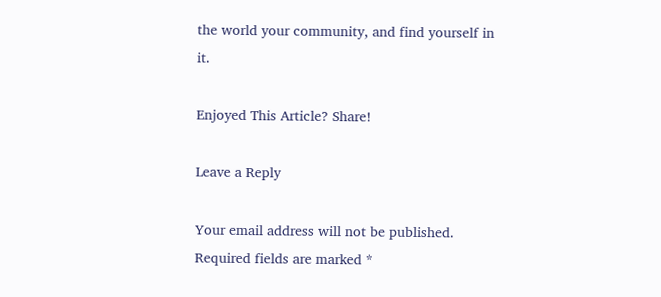the world your community, and find yourself in it.

Enjoyed This Article? Share!

Leave a Reply

Your email address will not be published. Required fields are marked *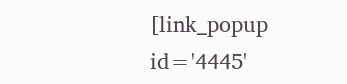[link_popup id='4445'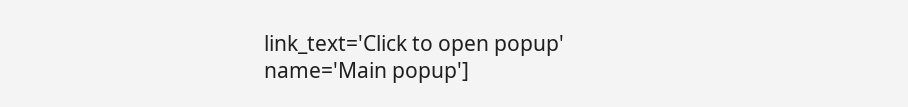link_text='Click to open popup' name='Main popup']